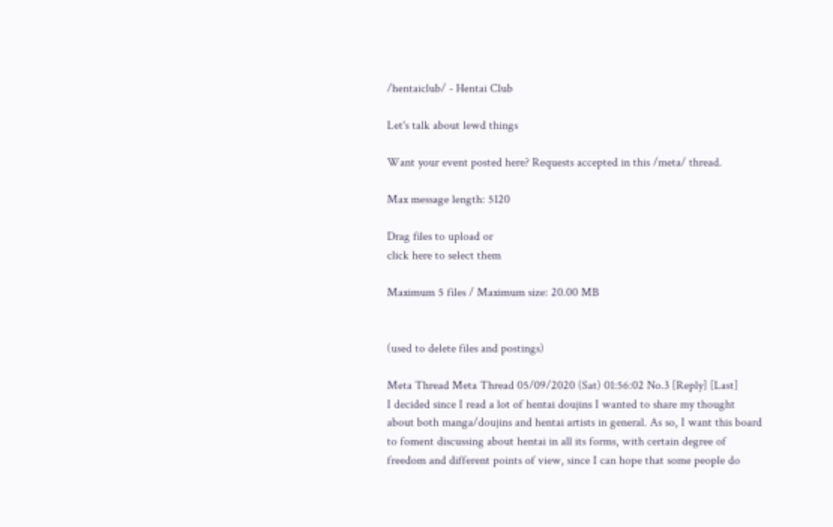/hentaiclub/ - Hentai Club

Let's talk about lewd things

Want your event posted here? Requests accepted in this /meta/ thread.

Max message length: 5120

Drag files to upload or
click here to select them

Maximum 5 files / Maximum size: 20.00 MB


(used to delete files and postings)

Meta Thread Meta Thread 05/09/2020 (Sat) 01:56:02 No.3 [Reply] [Last]
I decided since I read a lot of hentai doujins I wanted to share my thought about both manga/doujins and hentai artists in general. As so, I want this board to foment discussing about hentai in all its forms, with certain degree of freedom and different points of view, since I can hope that some people do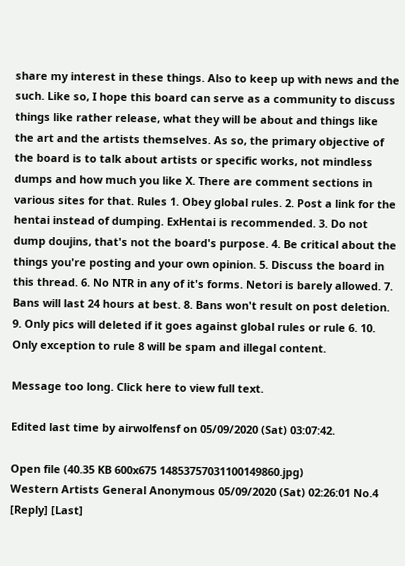share my interest in these things. Also to keep up with news and the such. Like so, I hope this board can serve as a community to discuss things like rather release, what they will be about and things like the art and the artists themselves. As so, the primary objective of the board is to talk about artists or specific works, not mindless dumps and how much you like X. There are comment sections in various sites for that. Rules 1. Obey global rules. 2. Post a link for the hentai instead of dumping. ExHentai is recommended. 3. Do not dump doujins, that's not the board's purpose. 4. Be critical about the things you're posting and your own opinion. 5. Discuss the board in this thread. 6. No NTR in any of it's forms. Netori is barely allowed. 7. Bans will last 24 hours at best. 8. Bans won't result on post deletion. 9. Only pics will deleted if it goes against global rules or rule 6. 10. Only exception to rule 8 will be spam and illegal content.

Message too long. Click here to view full text.

Edited last time by airwolfensf on 05/09/2020 (Sat) 03:07:42.

Open file (40.35 KB 600x675 14853757031100149860.jpg)
Western Artists General Anonymous 05/09/2020 (Sat) 02:26:01 No.4 [Reply] [Last]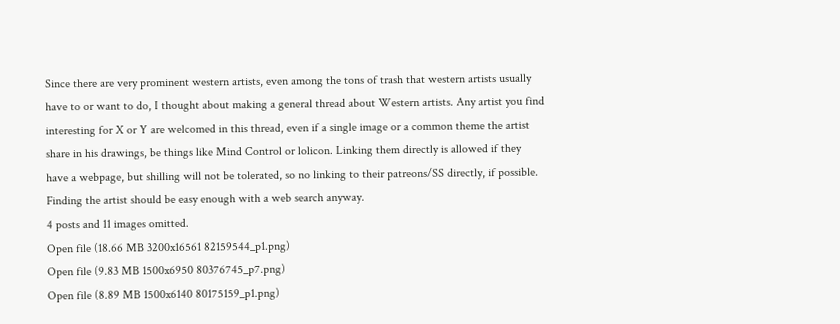Since there are very prominent western artists, even among the tons of trash that western artists usually have to or want to do, I thought about making a general thread about Western artists. Any artist you find interesting for X or Y are welcomed in this thread, even if a single image or a common theme the artist share in his drawings, be things like Mind Control or lolicon. Linking them directly is allowed if they have a webpage, but shilling will not be tolerated, so no linking to their patreons/SS directly, if possible. Finding the artist should be easy enough with a web search anyway.
4 posts and 11 images omitted.
Open file (18.66 MB 3200x16561 82159544_p1.png)
Open file (9.83 MB 1500x6950 80376745_p7.png)
Open file (8.89 MB 1500x6140 80175159_p1.png)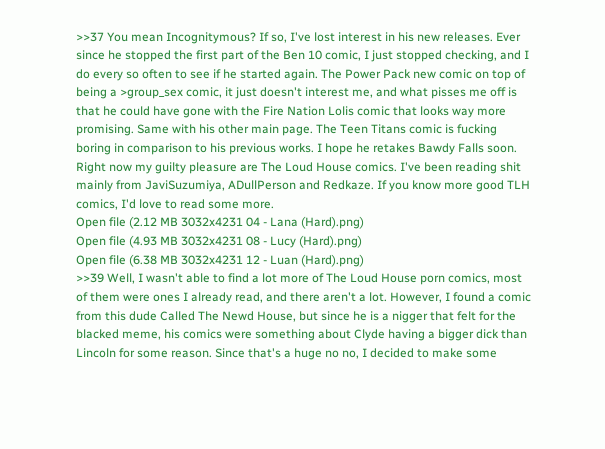>>37 You mean Incognitymous? If so, I've lost interest in his new releases. Ever since he stopped the first part of the Ben 10 comic, I just stopped checking, and I do every so often to see if he started again. The Power Pack new comic on top of being a >group_sex comic, it just doesn't interest me, and what pisses me off is that he could have gone with the Fire Nation Lolis comic that looks way more promising. Same with his other main page. The Teen Titans comic is fucking boring in comparison to his previous works. I hope he retakes Bawdy Falls soon. Right now my guilty pleasure are The Loud House comics. I've been reading shit mainly from JaviSuzumiya, ADullPerson and Redkaze. If you know more good TLH comics, I'd love to read some more.
Open file (2.12 MB 3032x4231 04 - Lana (Hard).png)
Open file (4.93 MB 3032x4231 08 - Lucy (Hard).png)
Open file (6.38 MB 3032x4231 12 - Luan (Hard).png)
>>39 Well, I wasn't able to find a lot more of The Loud House porn comics, most of them were ones I already read, and there aren't a lot. However, I found a comic from this dude Called The Newd House, but since he is a nigger that felt for the blacked meme, his comics were something about Clyde having a bigger dick than Lincoln for some reason. Since that's a huge no no, I decided to make some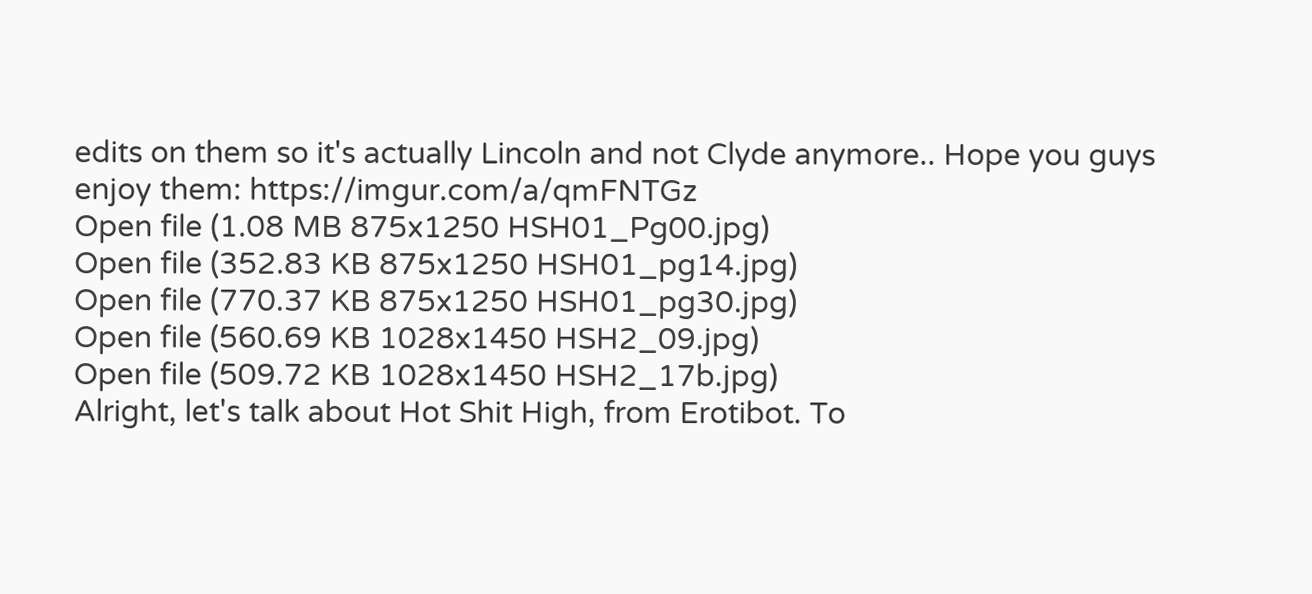edits on them so it's actually Lincoln and not Clyde anymore.. Hope you guys enjoy them: https://imgur.com/a/qmFNTGz
Open file (1.08 MB 875x1250 HSH01_Pg00.jpg)
Open file (352.83 KB 875x1250 HSH01_pg14.jpg)
Open file (770.37 KB 875x1250 HSH01_pg30.jpg)
Open file (560.69 KB 1028x1450 HSH2_09.jpg)
Open file (509.72 KB 1028x1450 HSH2_17b.jpg)
Alright, let's talk about Hot Shit High, from Erotibot. To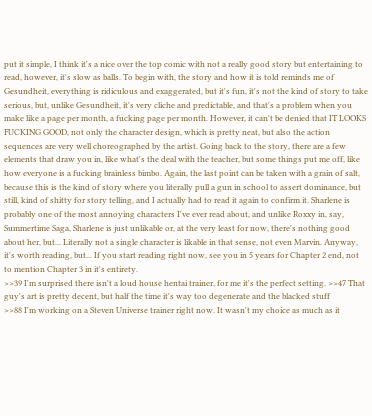put it simple, I think it's a nice over the top comic with not a really good story but entertaining to read, however, it's slow as balls. To begin with, the story and how it is told reminds me of Gesundheit, everything is ridiculous and exaggerated, but it's fun, it's not the kind of story to take serious, but, unlike Gesundheit, it's very cliche and predictable, and that's a problem when you make like a page per month, a fucking page per month. However, it can't be denied that IT LOOKS FUCKING GOOD, not only the character design, which is pretty neat, but also the action sequences are very well choreographed by the artist. Going back to the story, there are a few elements that draw you in, like what's the deal with the teacher, but some things put me off, like how everyone is a fucking brainless bimbo. Again, the last point can be taken with a grain of salt, because this is the kind of story where you literally pull a gun in school to assert dominance, but still, kind of shitty for story telling, and I actually had to read it again to confirm it. Sharlene is probably one of the most annoying characters I've ever read about, and unlike Roxxy in, say, Summertime Saga, Sharlene is just unlikable or, at the very least for now, there's nothing good about her, but... Literally not a single character is likable in that sense, not even Marvin. Anyway, it's worth reading, but... If you start reading right now, see you in 5 years for Chapter 2 end, not to mention Chapter 3 in it's entirety.
>>39 I'm surprised there isn't a loud house hentai trainer, for me it's the perfect setting. >>47 That guy's art is pretty decent, but half the time it's way too degenerate and the blacked stuff
>>88 I'm working on a Steven Universe trainer right now. It wasn't my choice as much as it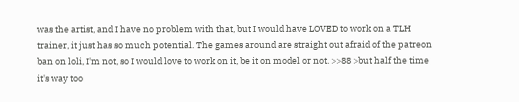was the artist, and I have no problem with that, but I would have LOVED to work on a TLH trainer, it just has so much potential. The games around are straight out afraid of the patreon ban on loli, I'm not, so I would love to work on it, be it on model or not. >>88 >but half the time it's way too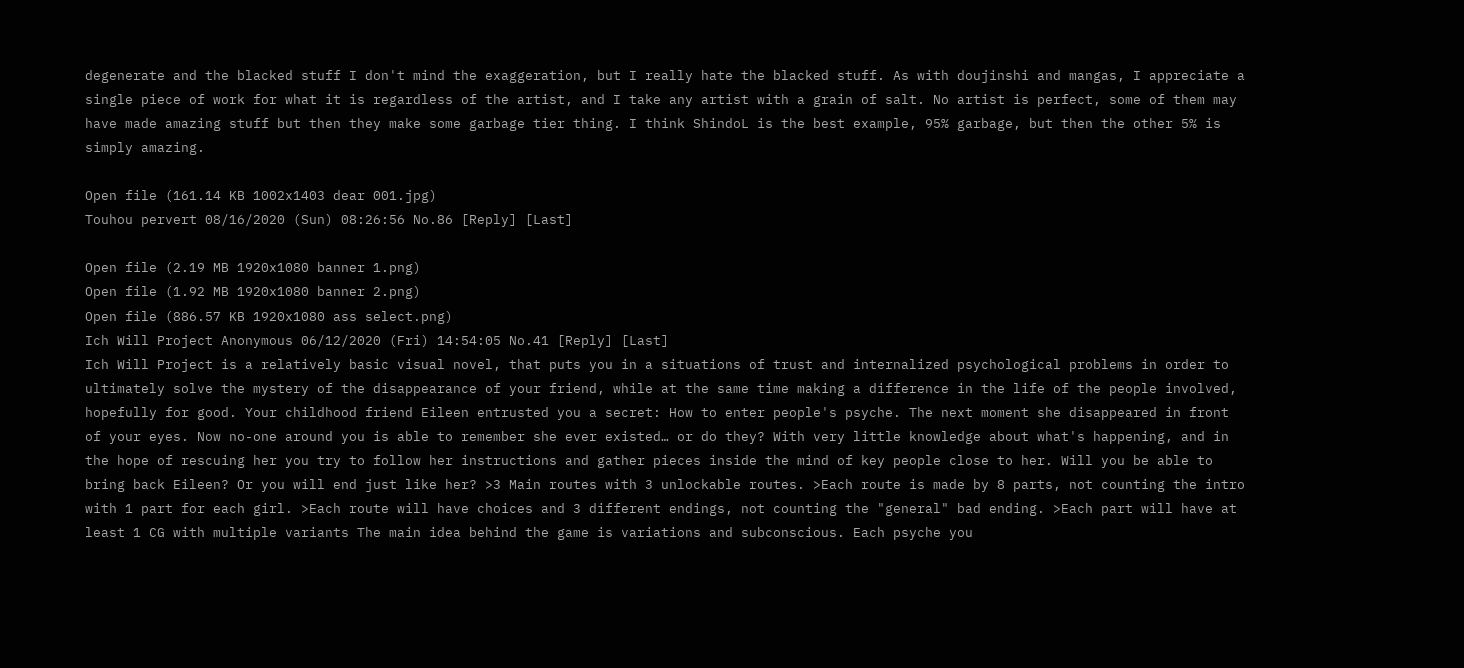degenerate and the blacked stuff I don't mind the exaggeration, but I really hate the blacked stuff. As with doujinshi and mangas, I appreciate a single piece of work for what it is regardless of the artist, and I take any artist with a grain of salt. No artist is perfect, some of them may have made amazing stuff but then they make some garbage tier thing. I think ShindoL is the best example, 95% garbage, but then the other 5% is simply amazing.

Open file (161.14 KB 1002x1403 dear 001.jpg)
Touhou pervert 08/16/2020 (Sun) 08:26:56 No.86 [Reply] [Last]

Open file (2.19 MB 1920x1080 banner 1.png)
Open file (1.92 MB 1920x1080 banner 2.png)
Open file (886.57 KB 1920x1080 ass select.png)
Ich Will Project Anonymous 06/12/2020 (Fri) 14:54:05 No.41 [Reply] [Last]
Ich Will Project is a relatively basic visual novel, that puts you in a situations of trust and internalized psychological problems in order to ultimately solve the mystery of the disappearance of your friend, while at the same time making a difference in the life of the people involved, hopefully for good. Your childhood friend Eileen entrusted you a secret: How to enter people's psyche. The next moment she disappeared in front of your eyes. Now no-one around you is able to remember she ever existed… or do they? With very little knowledge about what's happening, and in the hope of rescuing her you try to follow her instructions and gather pieces inside the mind of key people close to her. Will you be able to bring back Eileen? Or you will end just like her? >3 Main routes with 3 unlockable routes. >Each route is made by 8 parts, not counting the intro with 1 part for each girl. >Each route will have choices and 3 different endings, not counting the "general" bad ending. >Each part will have at least 1 CG with multiple variants The main idea behind the game is variations and subconscious. Each psyche you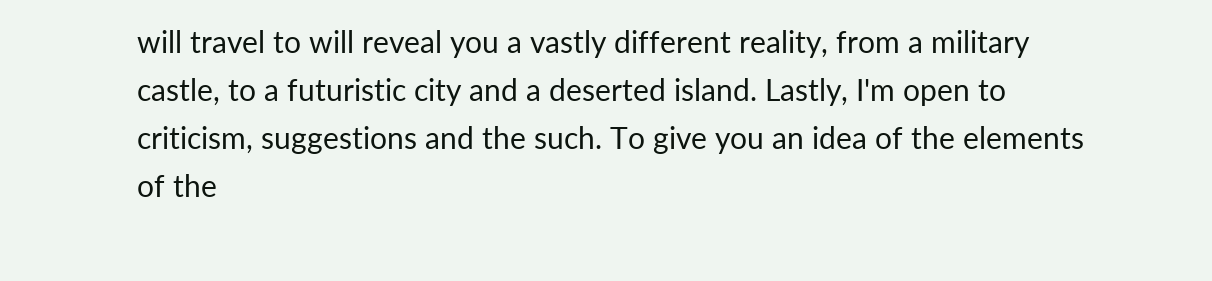will travel to will reveal you a vastly different reality, from a military castle, to a futuristic city and a deserted island. Lastly, I'm open to criticism, suggestions and the such. To give you an idea of the elements of the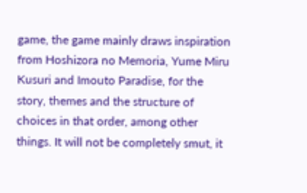game, the game mainly draws inspiration from Hoshizora no Memoria, Yume Miru Kusuri and Imouto Paradise, for the story, themes and the structure of choices in that order, among other things. It will not be completely smut, it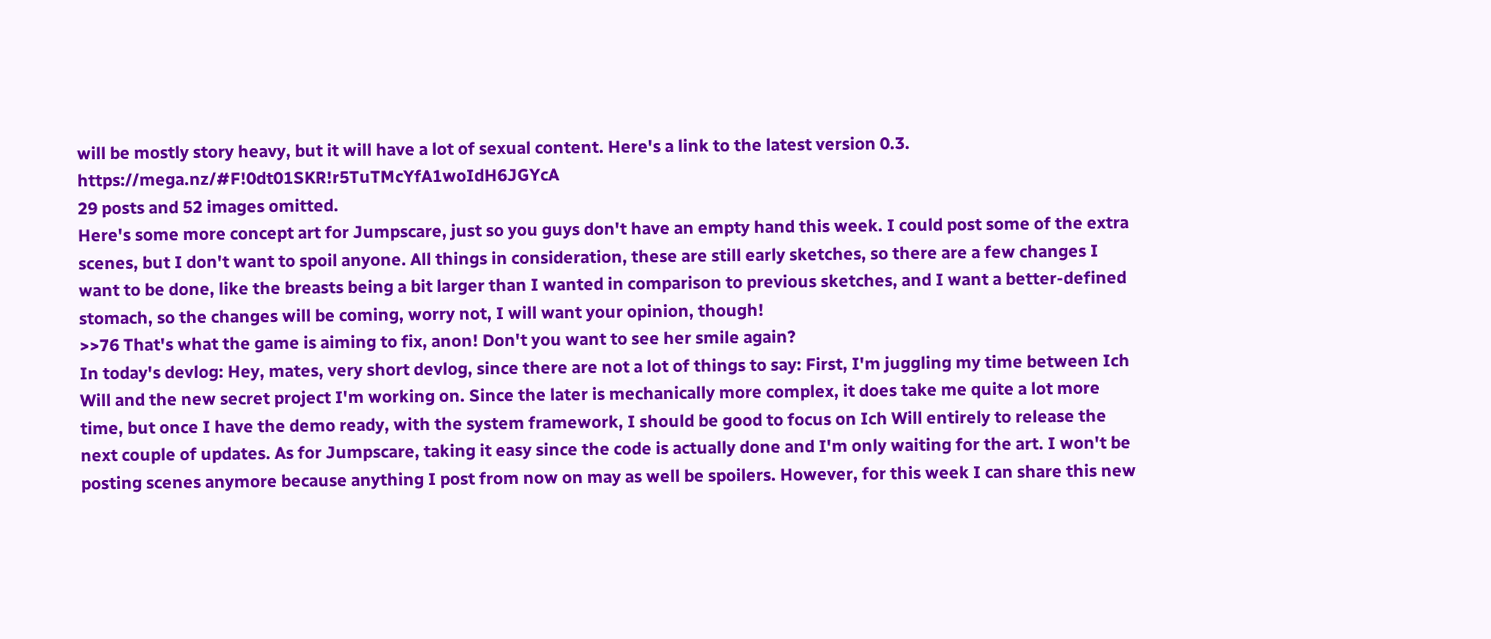will be mostly story heavy, but it will have a lot of sexual content. Here's a link to the latest version 0.3. https://mega.nz/#F!0dt01SKR!r5TuTMcYfA1woIdH6JGYcA
29 posts and 52 images omitted.
Here's some more concept art for Jumpscare, just so you guys don't have an empty hand this week. I could post some of the extra scenes, but I don't want to spoil anyone. All things in consideration, these are still early sketches, so there are a few changes I want to be done, like the breasts being a bit larger than I wanted in comparison to previous sketches, and I want a better-defined stomach, so the changes will be coming, worry not, I will want your opinion, though!
>>76 That's what the game is aiming to fix, anon! Don't you want to see her smile again?
In today's devlog: Hey, mates, very short devlog, since there are not a lot of things to say: First, I'm juggling my time between Ich Will and the new secret project I'm working on. Since the later is mechanically more complex, it does take me quite a lot more time, but once I have the demo ready, with the system framework, I should be good to focus on Ich Will entirely to release the next couple of updates. As for Jumpscare, taking it easy since the code is actually done and I'm only waiting for the art. I won't be posting scenes anymore because anything I post from now on may as well be spoilers. However, for this week I can share this new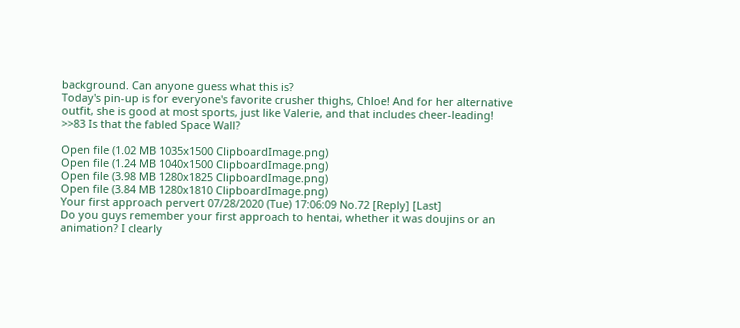background. Can anyone guess what this is?
Today's pin-up is for everyone's favorite crusher thighs, Chloe! And for her alternative outfit, she is good at most sports, just like Valerie, and that includes cheer-leading!
>>83 Is that the fabled Space Wall?

Open file (1.02 MB 1035x1500 ClipboardImage.png)
Open file (1.24 MB 1040x1500 ClipboardImage.png)
Open file (3.98 MB 1280x1825 ClipboardImage.png)
Open file (3.84 MB 1280x1810 ClipboardImage.png)
Your first approach pervert 07/28/2020 (Tue) 17:06:09 No.72 [Reply] [Last]
Do you guys remember your first approach to hentai, whether it was doujins or an animation? I clearly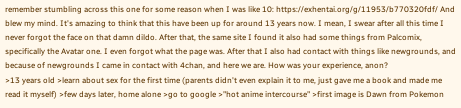remember stumbling across this one for some reason when I was like 10: https://exhentai.org/g/11953/b770320fdf/ And blew my mind. It's amazing to think that this have been up for around 13 years now. I mean, I swear after all this time I never forgot the face on that damn dildo. After that, the same site I found it also had some things from Palcomix, specifically the Avatar one. I even forgot what the page was. After that I also had contact with things like newgrounds, and because of newgrounds I came in contact with 4chan, and here we are. How was your experience, anon?
>13 years old >learn about sex for the first time (parents didn't even explain it to me, just gave me a book and made me read it myself) >few days later, home alone >go to google >"hot anime intercourse" >first image is Dawn from Pokemon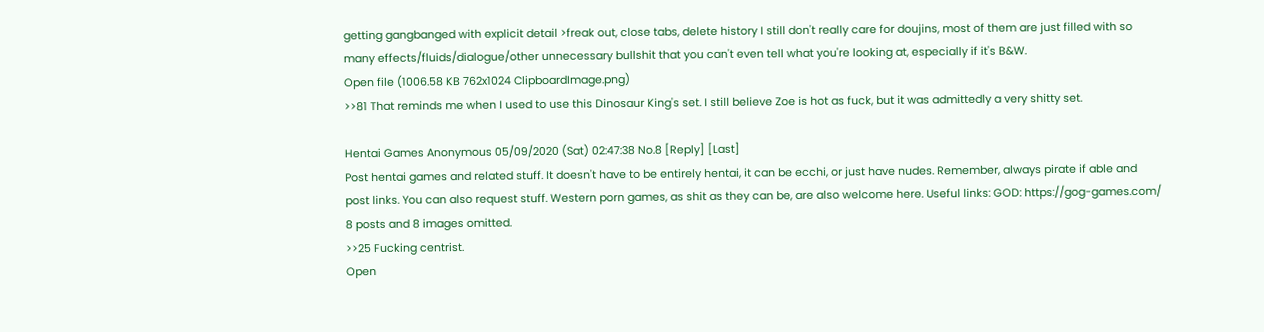getting gangbanged with explicit detail >freak out, close tabs, delete history I still don't really care for doujins, most of them are just filled with so many effects/fluids/dialogue/other unnecessary bullshit that you can't even tell what you're looking at, especially if it's B&W.
Open file (1006.58 KB 762x1024 ClipboardImage.png)
>>81 That reminds me when I used to use this Dinosaur King's set. I still believe Zoe is hot as fuck, but it was admittedly a very shitty set.

Hentai Games Anonymous 05/09/2020 (Sat) 02:47:38 No.8 [Reply] [Last]
Post hentai games and related stuff. It doesn't have to be entirely hentai, it can be ecchi, or just have nudes. Remember, always pirate if able and post links. You can also request stuff. Western porn games, as shit as they can be, are also welcome here. Useful links: GOD: https://gog-games.com/
8 posts and 8 images omitted.
>>25 Fucking centrist.
Open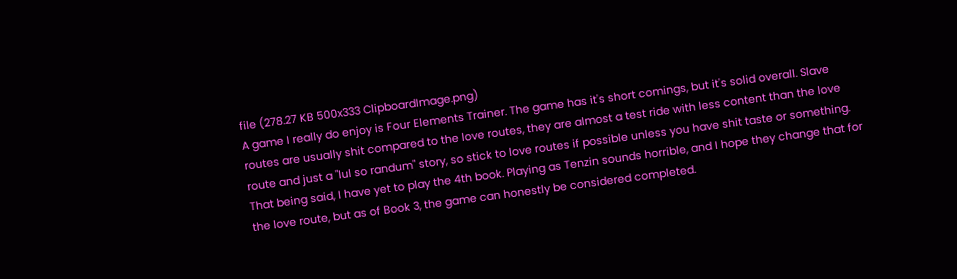file (278.27 KB 500x333 ClipboardImage.png)
A game I really do enjoy is Four Elements Trainer. The game has it's short comings, but it's solid overall. Slave routes are usually shit compared to the love routes, they are almost a test ride with less content than the love route and just a "lul so randum" story, so stick to love routes if possible unless you have shit taste or something. That being said, I have yet to play the 4th book. Playing as Tenzin sounds horrible, and I hope they change that for the love route, but as of Book 3, the game can honestly be considered completed.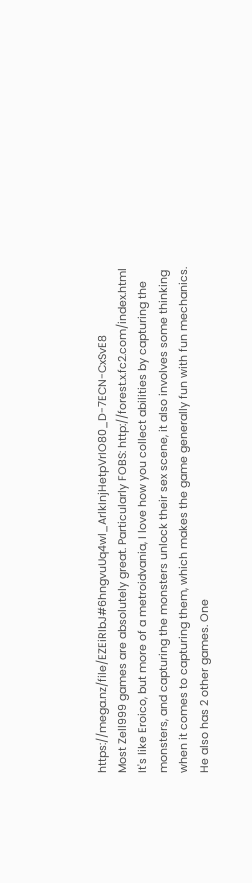https://mega.nz/file/EZEiRIbJ#6hngvuUq4wl_ArlkInjHetpVrIO80_D-7ECN-CxSvE8
Most Zell999 games are absolutely great. Particularly FOBS: http://forest.x.fc2.com/index.html It's like Eroico, but more of a metroidvania, I love how you collect abilities by capturing the monsters, and capturing the monsters unlock their sex scene, it also involves some thinking when it comes to capturing them, which makes the game generally fun with fun mechanics. He also has 2 other games. One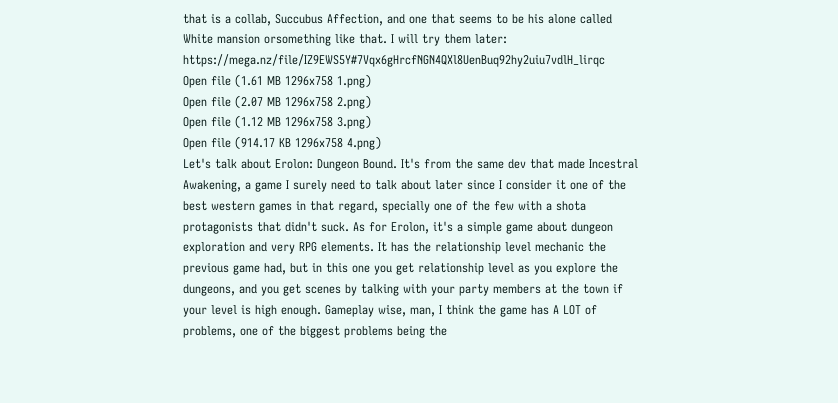that is a collab, Succubus Affection, and one that seems to be his alone called White mansion orsomething like that. I will try them later: https://mega.nz/file/IZ9EWS5Y#7Vqx6gHrcfNGN4QXl8UenBuq92hy2uiu7vdlH_lirqc
Open file (1.61 MB 1296x758 1.png)
Open file (2.07 MB 1296x758 2.png)
Open file (1.12 MB 1296x758 3.png)
Open file (914.17 KB 1296x758 4.png)
Let's talk about Erolon: Dungeon Bound. It's from the same dev that made Incestral Awakening, a game I surely need to talk about later since I consider it one of the best western games in that regard, specially one of the few with a shota protagonists that didn't suck. As for Erolon, it's a simple game about dungeon exploration and very RPG elements. It has the relationship level mechanic the previous game had, but in this one you get relationship level as you explore the dungeons, and you get scenes by talking with your party members at the town if your level is high enough. Gameplay wise, man, I think the game has A LOT of problems, one of the biggest problems being the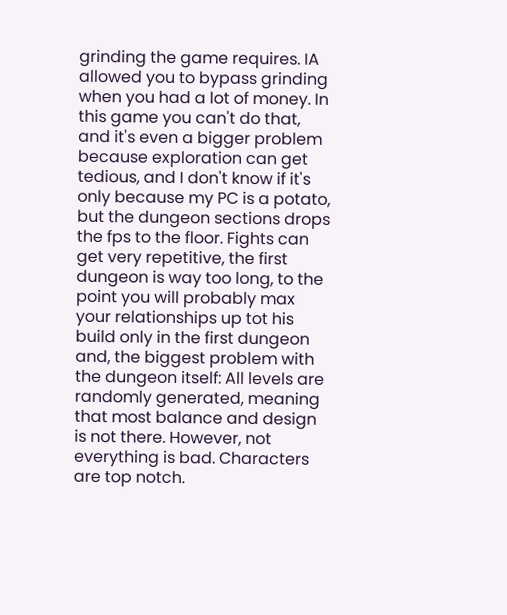grinding the game requires. IA allowed you to bypass grinding when you had a lot of money. In this game you can't do that, and it's even a bigger problem because exploration can get tedious, and I don't know if it's only because my PC is a potato, but the dungeon sections drops the fps to the floor. Fights can get very repetitive, the first dungeon is way too long, to the point you will probably max your relationships up tot his build only in the first dungeon and, the biggest problem with the dungeon itself: All levels are randomly generated, meaning that most balance and design is not there. However, not everything is bad. Characters are top notch.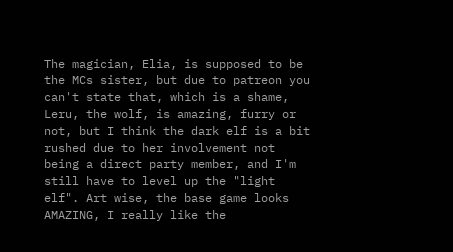The magician, Elia, is supposed to be the MCs sister, but due to patreon you can't state that, which is a shame, Leru, the wolf, is amazing, furry or not, but I think the dark elf is a bit rushed due to her involvement not being a direct party member, and I'm still have to level up the "light elf". Art wise, the base game looks AMAZING, I really like the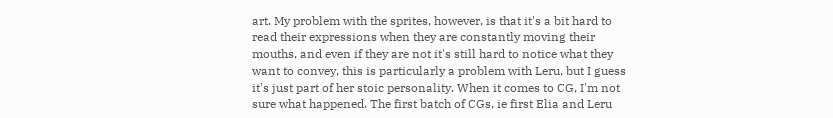art. My problem with the sprites, however, is that it's a bit hard to read their expressions when they are constantly moving their mouths, and even if they are not it's still hard to notice what they want to convey, this is particularly a problem with Leru, but I guess it's just part of her stoic personality. When it comes to CG, I'm not sure what happened. The first batch of CGs, ie first Elia and Leru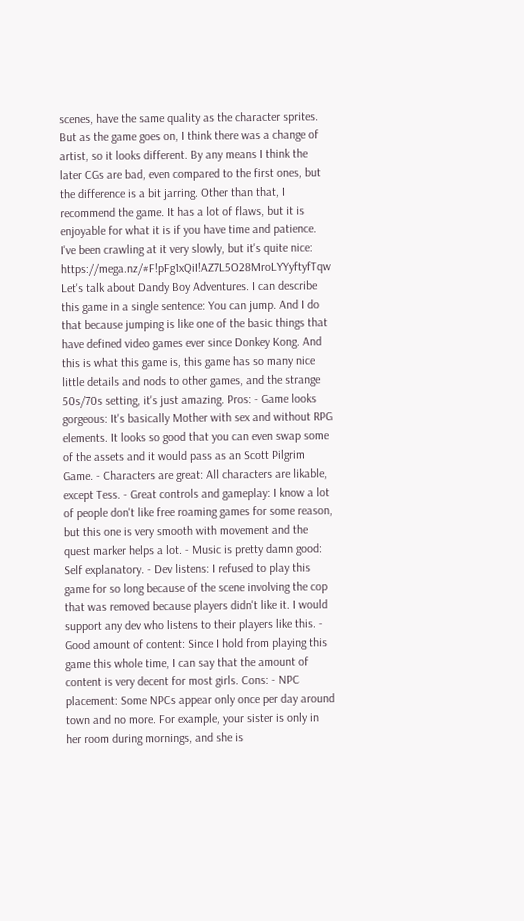scenes, have the same quality as the character sprites. But as the game goes on, I think there was a change of artist, so it looks different. By any means I think the later CGs are bad, even compared to the first ones, but the difference is a bit jarring. Other than that, I recommend the game. It has a lot of flaws, but it is enjoyable for what it is if you have time and patience. I've been crawling at it very slowly, but it's quite nice: https://mega.nz/#F!pFg1xQiI!AZ7L5O28MroLYYyftyfTqw
Let's talk about Dandy Boy Adventures. I can describe this game in a single sentence: You can jump. And I do that because jumping is like one of the basic things that have defined video games ever since Donkey Kong. And this is what this game is, this game has so many nice little details and nods to other games, and the strange 50s/70s setting, it's just amazing. Pros: - Game looks gorgeous: It's basically Mother with sex and without RPG elements. It looks so good that you can even swap some of the assets and it would pass as an Scott Pilgrim Game. - Characters are great: All characters are likable, except Tess. - Great controls and gameplay: I know a lot of people don't like free roaming games for some reason, but this one is very smooth with movement and the quest marker helps a lot. - Music is pretty damn good: Self explanatory. - Dev listens: I refused to play this game for so long because of the scene involving the cop that was removed because players didn't like it. I would support any dev who listens to their players like this. - Good amount of content: Since I hold from playing this game this whole time, I can say that the amount of content is very decent for most girls. Cons: - NPC placement: Some NPCs appear only once per day around town and no more. For example, your sister is only in her room during mornings, and she is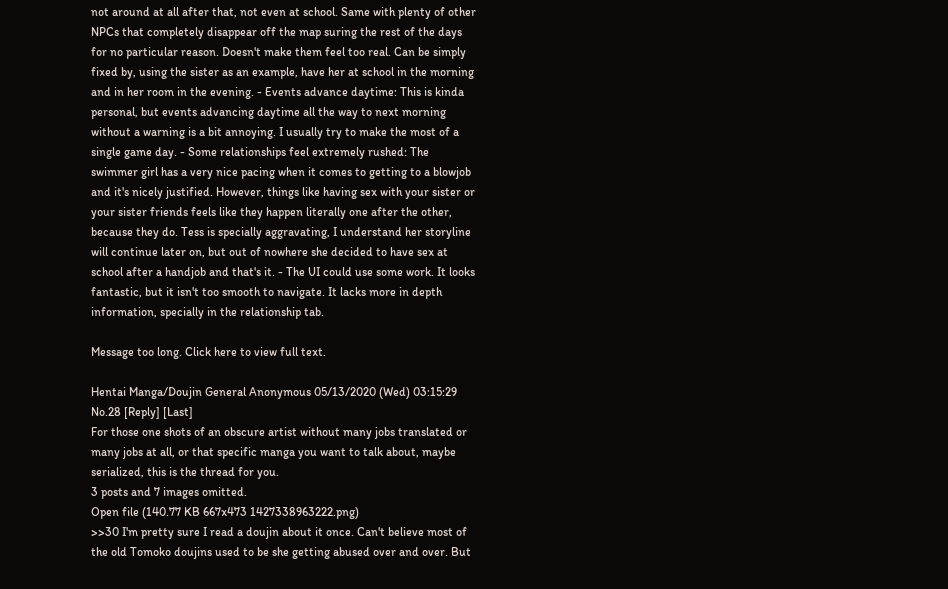not around at all after that, not even at school. Same with plenty of other NPCs that completely disappear off the map suring the rest of the days for no particular reason. Doesn't make them feel too real. Can be simply fixed by, using the sister as an example, have her at school in the morning and in her room in the evening. - Events advance daytime: This is kinda personal, but events advancing daytime all the way to next morning without a warning is a bit annoying. I usually try to make the most of a single game day. - Some relationships feel extremely rushed: The swimmer girl has a very nice pacing when it comes to getting to a blowjob and it's nicely justified. However, things like having sex with your sister or your sister friends feels like they happen literally one after the other, because they do. Tess is specially aggravating, I understand her storyline will continue later on, but out of nowhere she decided to have sex at school after a handjob and that's it. - The UI could use some work. It looks fantastic, but it isn't too smooth to navigate. It lacks more in depth information, specially in the relationship tab.

Message too long. Click here to view full text.

Hentai Manga/Doujin General Anonymous 05/13/2020 (Wed) 03:15:29 No.28 [Reply] [Last]
For those one shots of an obscure artist without many jobs translated or many jobs at all, or that specific manga you want to talk about, maybe serialized, this is the thread for you.
3 posts and 7 images omitted.
Open file (140.77 KB 667x473 1427338963222.png)
>>30 I'm pretty sure I read a doujin about it once. Can't believe most of the old Tomoko doujins used to be she getting abused over and over. But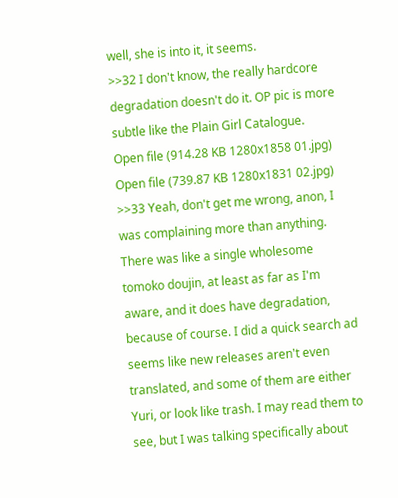well, she is into it, it seems.
>>32 I don't know, the really hardcore degradation doesn't do it. OP pic is more subtle like the Plain Girl Catalogue.
Open file (914.28 KB 1280x1858 01.jpg)
Open file (739.87 KB 1280x1831 02.jpg)
>>33 Yeah, don't get me wrong, anon, I was complaining more than anything. There was like a single wholesome tomoko doujin, at least as far as I'm aware, and it does have degradation, because of course. I did a quick search ad seems like new releases aren't even translated, and some of them are either Yuri, or look like trash. I may read them to see, but I was talking specifically about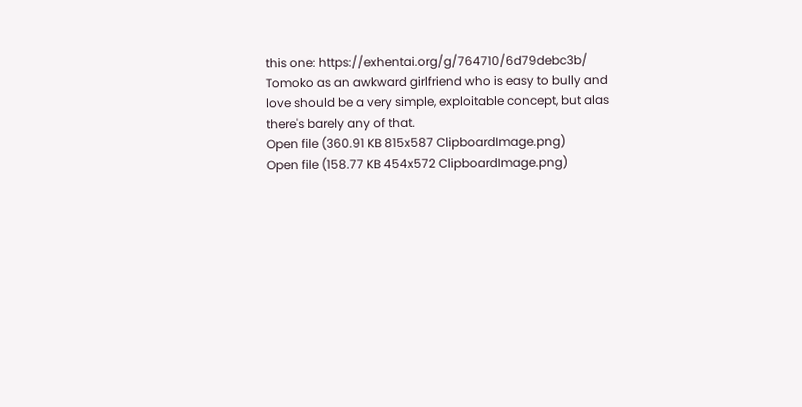this one: https://exhentai.org/g/764710/6d79debc3b/ Tomoko as an awkward girlfriend who is easy to bully and love should be a very simple, exploitable concept, but alas there's barely any of that.
Open file (360.91 KB 815x587 ClipboardImage.png)
Open file (158.77 KB 454x572 ClipboardImage.png)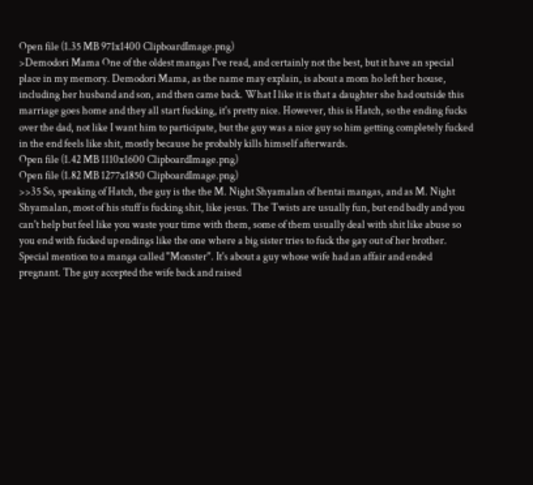Open file (1.35 MB 971x1400 ClipboardImage.png)
>Demodori Mama One of the oldest mangas I've read, and certainly not the best, but it have an special place in my memory. Demodori Mama, as the name may explain, is about a mom ho left her house, including her husband and son, and then came back. What I like it is that a daughter she had outside this marriage goes home and they all start fucking, it's pretty nice. However, this is Hatch, so the ending fucks over the dad, not like I want him to participate, but the guy was a nice guy so him getting completely fucked in the end feels like shit, mostly because he probably kills himself afterwards.
Open file (1.42 MB 1110x1600 ClipboardImage.png)
Open file (1.82 MB 1277x1850 ClipboardImage.png)
>>35 So, speaking of Hatch, the guy is the the M. Night Shyamalan of hentai mangas, and as M. Night Shyamalan, most of his stuff is fucking shit, like jesus. The Twists are usually fun, but end badly and you can't help but feel like you waste your time with them, some of them usually deal with shit like abuse so you end with fucked up endings like the one where a big sister tries to fuck the gay out of her brother. Special mention to a manga called "Monster". It's about a guy whose wife had an affair and ended pregnant. The guy accepted the wife back and raised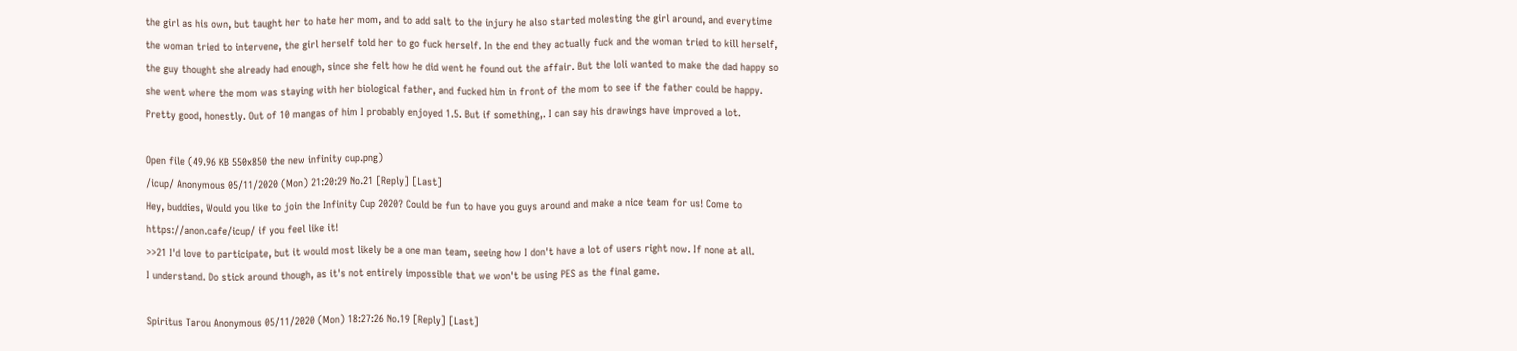the girl as his own, but taught her to hate her mom, and to add salt to the injury he also started molesting the girl around, and everytime the woman tried to intervene, the girl herself told her to go fuck herself. In the end they actually fuck and the woman tried to kill herself, the guy thought she already had enough, since she felt how he did went he found out the affair. But the loli wanted to make the dad happy so she went where the mom was staying with her biological father, and fucked him in front of the mom to see if the father could be happy. Pretty good, honestly. Out of 10 mangas of him I probably enjoyed 1.5. But if something,. I can say his drawings have improved a lot.

Open file (49.96 KB 550x850 the new infinity cup.png)
/icup/ Anonymous 05/11/2020 (Mon) 21:20:29 No.21 [Reply] [Last]
Hey, buddies, Would you like to join the Infinity Cup 2020? Could be fun to have you guys around and make a nice team for us! Come to https://anon.cafe/icup/ if you feel like it!
>>21 I'd love to participate, but it would most likely be a one man team, seeing how I don't have a lot of users right now. If none at all.
I understand. Do stick around though, as it's not entirely impossible that we won't be using PES as the final game.

Spiritus Tarou Anonymous 05/11/2020 (Mon) 18:27:26 No.19 [Reply] [Last]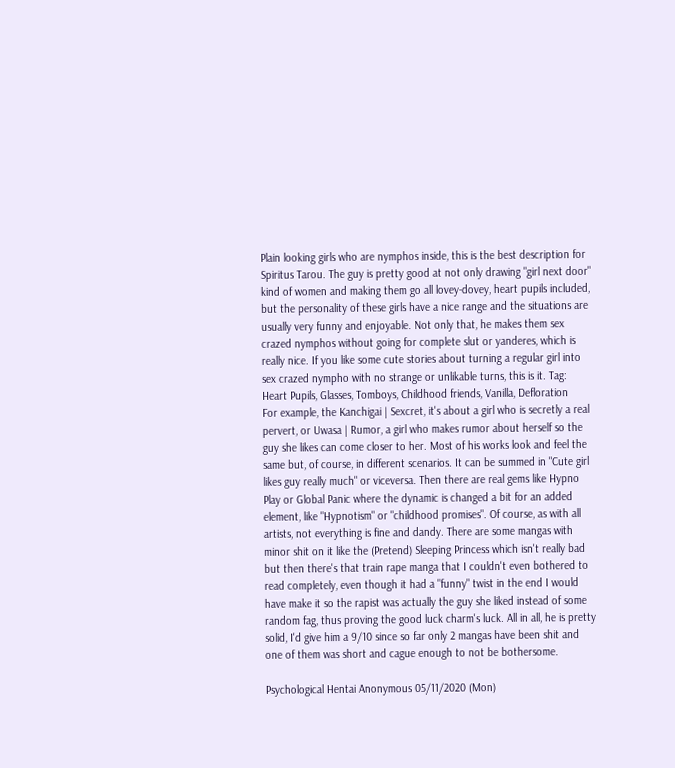Plain looking girls who are nymphos inside, this is the best description for Spiritus Tarou. The guy is pretty good at not only drawing "girl next door" kind of women and making them go all lovey-dovey, heart pupils included, but the personality of these girls have a nice range and the situations are usually very funny and enjoyable. Not only that, he makes them sex crazed nymphos without going for complete slut or yanderes, which is really nice. If you like some cute stories about turning a regular girl into sex crazed nympho with no strange or unlikable turns, this is it. Tag: Heart Pupils, Glasses, Tomboys, Childhood friends, Vanilla, Defloration
For example, the Kanchigai | Sexcret, it's about a girl who is secretly a real pervert, or Uwasa | Rumor, a girl who makes rumor about herself so the guy she likes can come closer to her. Most of his works look and feel the same but, of course, in different scenarios. It can be summed in "Cute girl likes guy really much" or viceversa. Then there are real gems like Hypno Play or Global Panic where the dynamic is changed a bit for an added element, like "Hypnotism" or "childhood promises". Of course, as with all artists, not everything is fine and dandy. There are some mangas with minor shit on it like the (Pretend) Sleeping Princess which isn't really bad but then there's that train rape manga that I couldn't even bothered to read completely, even though it had a "funny" twist in the end I would have make it so the rapist was actually the guy she liked instead of some random fag, thus proving the good luck charm's luck. All in all, he is pretty solid, I'd give him a 9/10 since so far only 2 mangas have been shit and one of them was short and cague enough to not be bothersome.

Psychological Hentai Anonymous 05/11/2020 (Mon)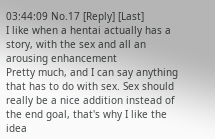03:44:09 No.17 [Reply] [Last]
I like when a hentai actually has a story, with the sex and all an arousing enhancement
Pretty much, and I can say anything that has to do with sex. Sex should really be a nice addition instead of the end goal, that's why I like the idea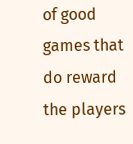of good games that do reward the players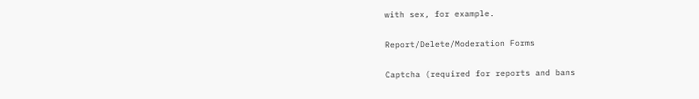with sex, for example.

Report/Delete/Moderation Forms

Captcha (required for reports and bans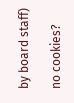by board staff)

no cookies?